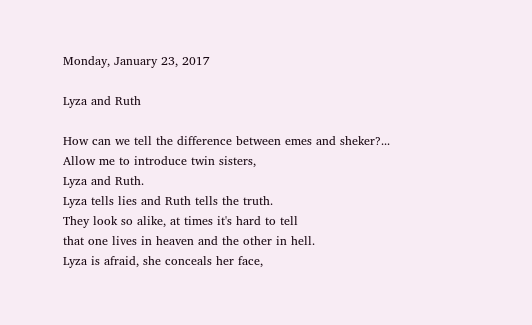Monday, January 23, 2017

Lyza and Ruth

How can we tell the difference between emes and sheker?...
Allow me to introduce twin sisters,
Lyza and Ruth.
Lyza tells lies and Ruth tells the truth.
They look so alike, at times it's hard to tell
that one lives in heaven and the other in hell.
Lyza is afraid, she conceals her face,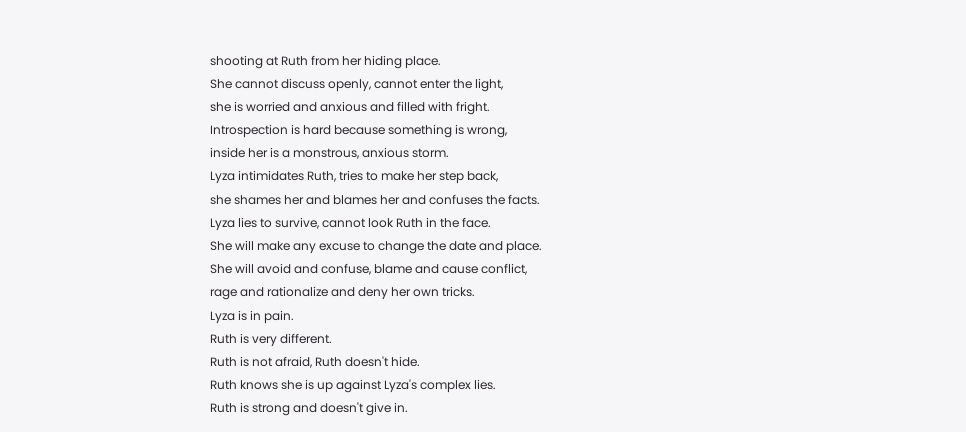shooting at Ruth from her hiding place.
She cannot discuss openly, cannot enter the light,
she is worried and anxious and filled with fright.
Introspection is hard because something is wrong,
inside her is a monstrous, anxious storm.
Lyza intimidates Ruth, tries to make her step back,
she shames her and blames her and confuses the facts.
Lyza lies to survive, cannot look Ruth in the face.
She will make any excuse to change the date and place.
She will avoid and confuse, blame and cause conflict,
rage and rationalize and deny her own tricks.
Lyza is in pain.
Ruth is very different.
Ruth is not afraid, Ruth doesn't hide.
Ruth knows she is up against Lyza's complex lies.
Ruth is strong and doesn't give in.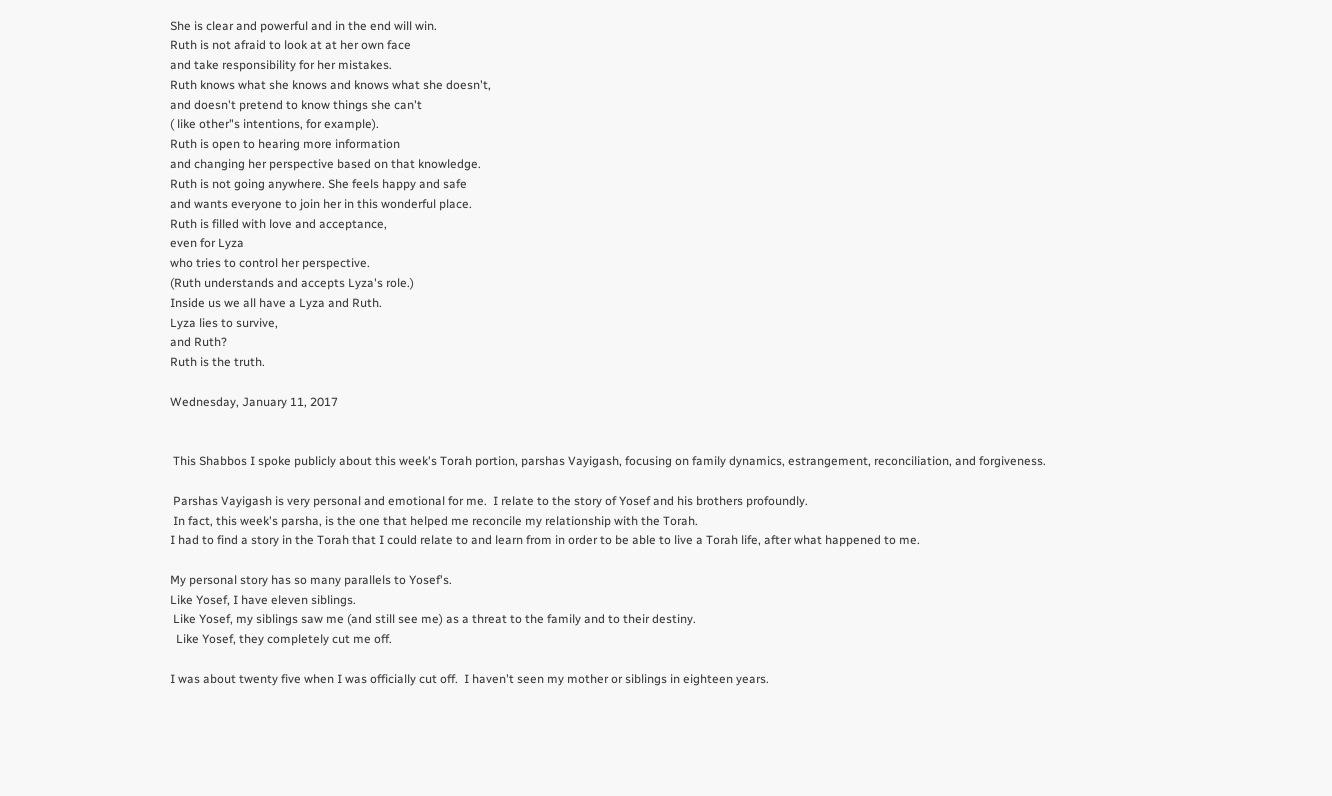She is clear and powerful and in the end will win.
Ruth is not afraid to look at at her own face
and take responsibility for her mistakes.
Ruth knows what she knows and knows what she doesn't,
and doesn't pretend to know things she can't
( like other"s intentions, for example).
Ruth is open to hearing more information
and changing her perspective based on that knowledge.
Ruth is not going anywhere. She feels happy and safe
and wants everyone to join her in this wonderful place.
Ruth is filled with love and acceptance,
even for Lyza
who tries to control her perspective.
(Ruth understands and accepts Lyza's role.)
Inside us we all have a Lyza and Ruth.
Lyza lies to survive,
and Ruth?
Ruth is the truth.

Wednesday, January 11, 2017


 This Shabbos I spoke publicly about this week's Torah portion, parshas Vayigash, focusing on family dynamics, estrangement, reconciliation, and forgiveness.

 Parshas Vayigash is very personal and emotional for me.  I relate to the story of Yosef and his brothers profoundly.
 In fact, this week's parsha, is the one that helped me reconcile my relationship with the Torah.
I had to find a story in the Torah that I could relate to and learn from in order to be able to live a Torah life, after what happened to me.

My personal story has so many parallels to Yosef's.
Like Yosef, I have eleven siblings.
 Like Yosef, my siblings saw me (and still see me) as a threat to the family and to their destiny.
  Like Yosef, they completely cut me off.

I was about twenty five when I was officially cut off.  I haven't seen my mother or siblings in eighteen years.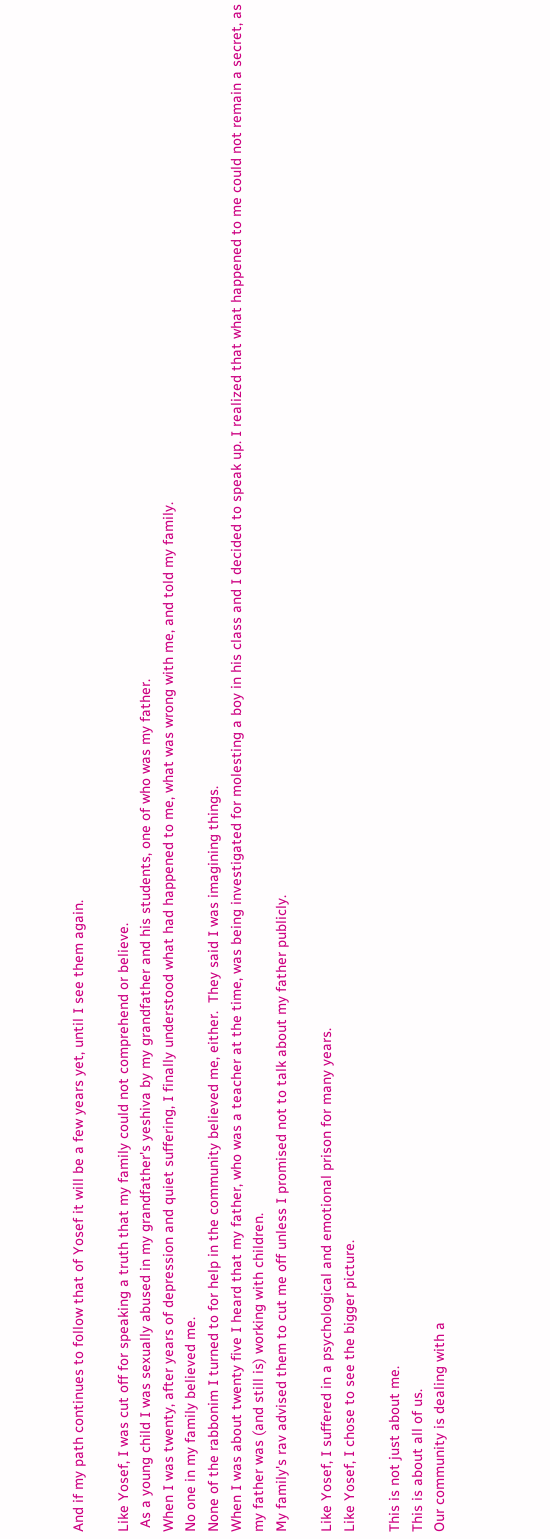And if my path continues to follow that of Yosef it will be a few years yet, until I see them again.

Like Yosef, I was cut off for speaking a truth that my family could not comprehend or believe.
 As a young child I was sexually abused in my grandfather's yeshiva by my grandfather and his students, one of who was my father.
When I was twenty, after years of depression and quiet suffering, I finally understood what had happened to me, what was wrong with me, and told my family.
No one in my family believed me.
None of the rabbonim I turned to for help in the community believed me, either.  They said I was imagining things.
When I was about twenty five I heard that my father, who was a teacher at the time, was being investigated for molesting a boy in his class and I decided to speak up. I realized that what happened to me could not remain a secret, as my father was (and still is) working with children.
My family's rav advised them to cut me off unless I promised not to talk about my father publicly.

Like Yosef, I suffered in a psychological and emotional prison for many years.
Like Yosef, I chose to see the bigger picture.

This is not just about me.
This is about all of us.
Our community is dealing with a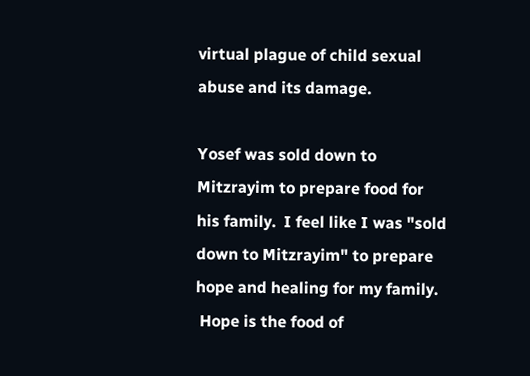virtual plague of child sexual abuse and its damage.

Yosef was sold down to Mitzrayim to prepare food for his family.  I feel like I was "sold down to Mitzrayim" to prepare hope and healing for my family.
 Hope is the food of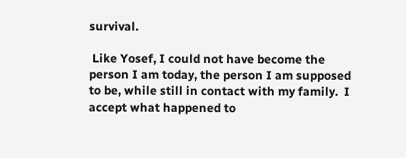survival.

 Like Yosef, I could not have become the person I am today, the person I am supposed to be, while still in contact with my family.  I accept what happened to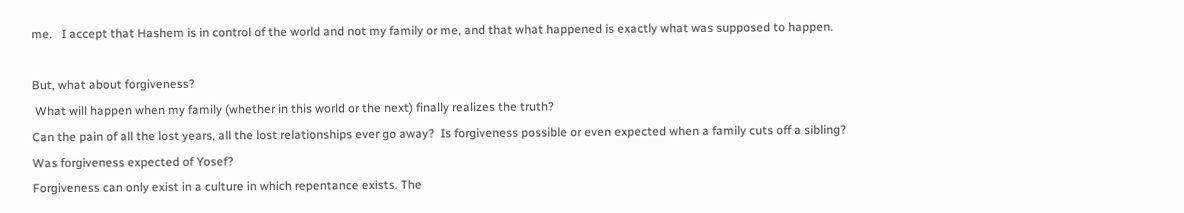me.   I accept that Hashem is in control of the world and not my family or me, and that what happened is exactly what was supposed to happen.

But, what about forgiveness?
 What will happen when my family (whether in this world or the next) finally realizes the truth?
Can the pain of all the lost years, all the lost relationships ever go away?  Is forgiveness possible or even expected when a family cuts off a sibling?
Was forgiveness expected of Yosef?
Forgiveness can only exist in a culture in which repentance exists. The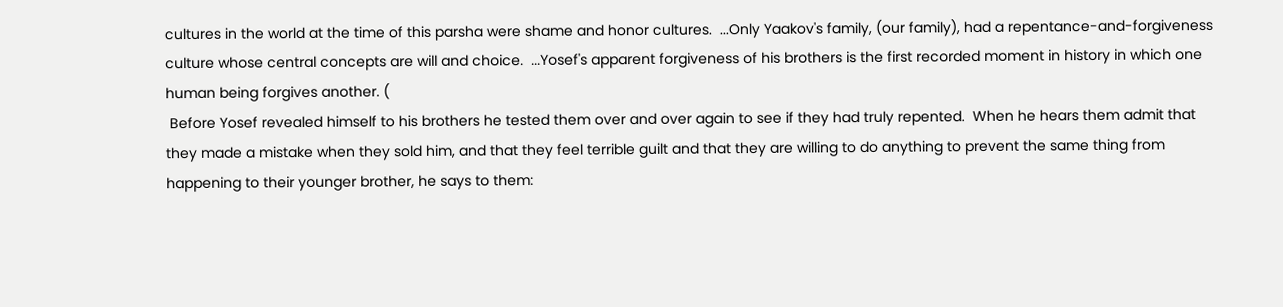cultures in the world at the time of this parsha were shame and honor cultures.  ...Only Yaakov's family, (our family), had a repentance-and-forgiveness culture whose central concepts are will and choice.  ...Yosef's apparent forgiveness of his brothers is the first recorded moment in history in which one human being forgives another. (
 Before Yosef revealed himself to his brothers he tested them over and over again to see if they had truly repented.  When he hears them admit that they made a mistake when they sold him, and that they feel terrible guilt and that they are willing to do anything to prevent the same thing from happening to their younger brother, he says to them: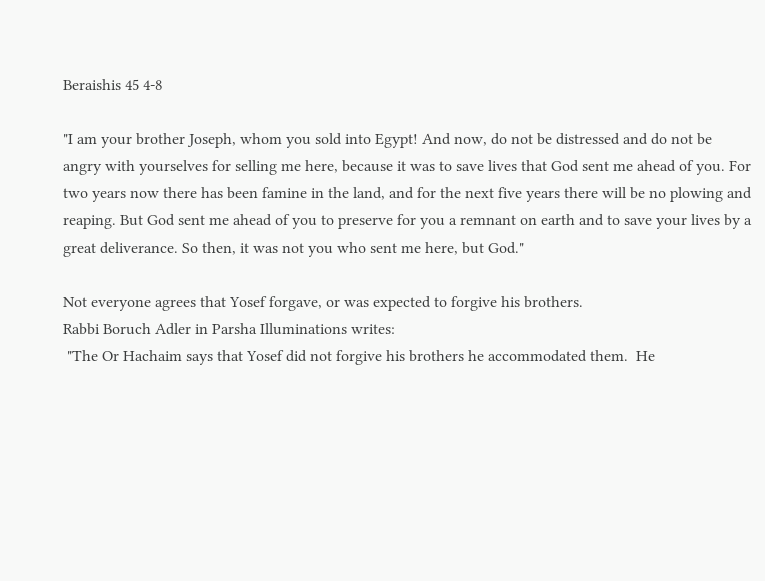Beraishis 45 4-8

"I am your brother Joseph, whom you sold into Egypt! And now, do not be distressed and do not be angry with yourselves for selling me here, because it was to save lives that God sent me ahead of you. For two years now there has been famine in the land, and for the next five years there will be no plowing and reaping. But God sent me ahead of you to preserve for you a remnant on earth and to save your lives by a great deliverance. So then, it was not you who sent me here, but God."

Not everyone agrees that Yosef forgave, or was expected to forgive his brothers.
Rabbi Boruch Adler in Parsha Illuminations writes:
 "The Or Hachaim says that Yosef did not forgive his brothers he accommodated them.  He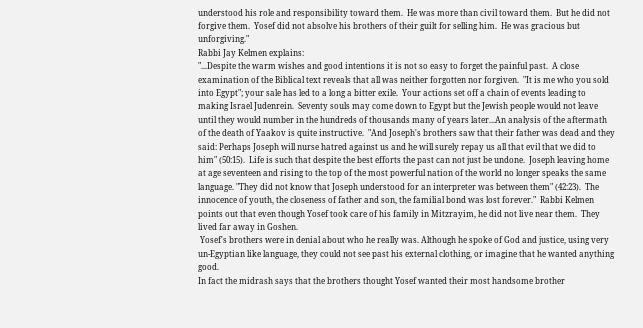understood his role and responsibility toward them.  He was more than civil toward them.  But he did not forgive them.  Yosef did not absolve his brothers of their guilt for selling him.  He was gracious but unforgiving."
Rabbi Jay Kelmen explains:
"...Despite the warm wishes and good intentions it is not so easy to forget the painful past.  A close examination of the Biblical text reveals that all was neither forgotten nor forgiven.  "It is me who you sold into Egypt"; your sale has led to a long a bitter exile.  Your actions set off a chain of events leading to making Israel Judenrein.  Seventy souls may come down to Egypt but the Jewish people would not leave until they would number in the hundreds of thousands many of years later...An analysis of the aftermath of the death of Yaakov is quite instructive.  "And Joseph's brothers saw that their father was dead and they said: Perhaps Joseph will nurse hatred against us and he will surely repay us all that evil that we did to him" (50:15).  Life is such that despite the best efforts the past can not just be undone.  Joseph leaving home at age seventeen and rising to the top of the most powerful nation of the world no longer speaks the same language. "They did not know that Joseph understood for an interpreter was between them" (42:23).  The innocence of youth, the closeness of father and son, the familial bond was lost forever."  Rabbi Kelmen points out that even though Yosef took care of his family in Mitzrayim, he did not live near them.  They lived far away in Goshen.
 Yosef's brothers were in denial about who he really was. Although he spoke of God and justice, using very un-Egyptian like language, they could not see past his external clothing, or imagine that he wanted anything good.
In fact the midrash says that the brothers thought Yosef wanted their most handsome brother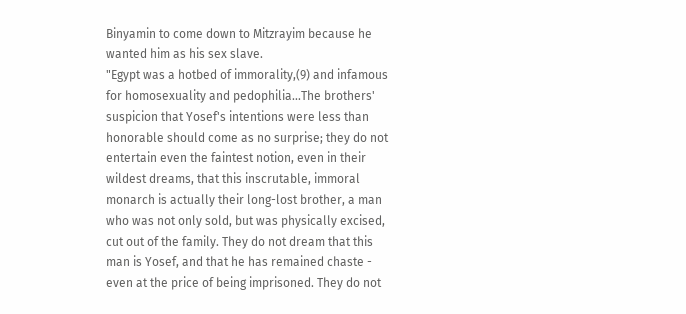Binyamin to come down to Mitzrayim because he wanted him as his sex slave.
"Egypt was a hotbed of immorality,(9) and infamous for homosexuality and pedophilia...The brothers' suspicion that Yosef's intentions were less than honorable should come as no surprise; they do not entertain even the faintest notion, even in their wildest dreams, that this inscrutable, immoral monarch is actually their long-lost brother, a man who was not only sold, but was physically excised, cut out of the family. They do not dream that this man is Yosef, and that he has remained chaste - even at the price of being imprisoned. They do not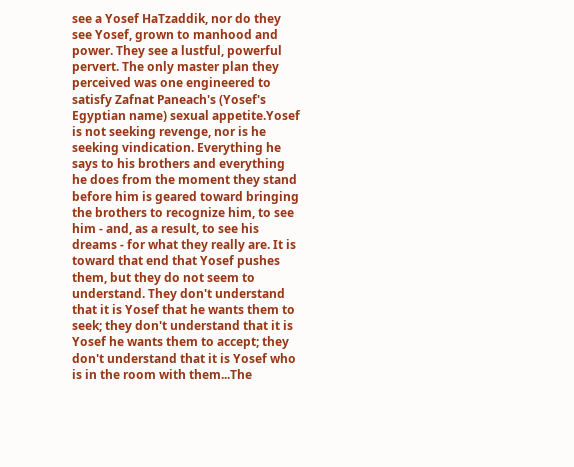see a Yosef HaTzaddik, nor do they see Yosef, grown to manhood and power. They see a lustful, powerful pervert. The only master plan they perceived was one engineered to satisfy Zafnat Paneach's (Yosef's Egyptian name) sexual appetite.Yosef is not seeking revenge, nor is he seeking vindication. Everything he says to his brothers and everything he does from the moment they stand before him is geared toward bringing the brothers to recognize him, to see him - and, as a result, to see his dreams - for what they really are. It is toward that end that Yosef pushes them, but they do not seem to understand. They don't understand that it is Yosef that he wants them to seek; they don't understand that it is Yosef he wants them to accept; they don't understand that it is Yosef who is in the room with them...The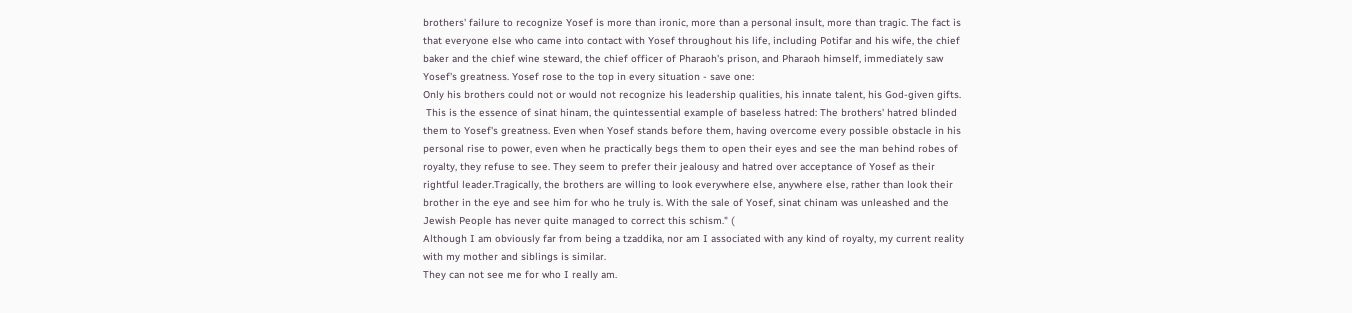brothers' failure to recognize Yosef is more than ironic, more than a personal insult, more than tragic. The fact is that everyone else who came into contact with Yosef throughout his life, including Potifar and his wife, the chief baker and the chief wine steward, the chief officer of Pharaoh's prison, and Pharaoh himself, immediately saw Yosef's greatness. Yosef rose to the top in every situation - save one:
Only his brothers could not or would not recognize his leadership qualities, his innate talent, his God-given gifts.
 This is the essence of sinat hinam, the quintessential example of baseless hatred: The brothers' hatred blinded them to Yosef's greatness. Even when Yosef stands before them, having overcome every possible obstacle in his personal rise to power, even when he practically begs them to open their eyes and see the man behind robes of royalty, they refuse to see. They seem to prefer their jealousy and hatred over acceptance of Yosef as their rightful leader.Tragically, the brothers are willing to look everywhere else, anywhere else, rather than look their brother in the eye and see him for who he truly is. With the sale of Yosef, sinat chinam was unleashed and the Jewish People has never quite managed to correct this schism." (
Although I am obviously far from being a tzaddika, nor am I associated with any kind of royalty, my current reality with my mother and siblings is similar.
They can not see me for who I really am.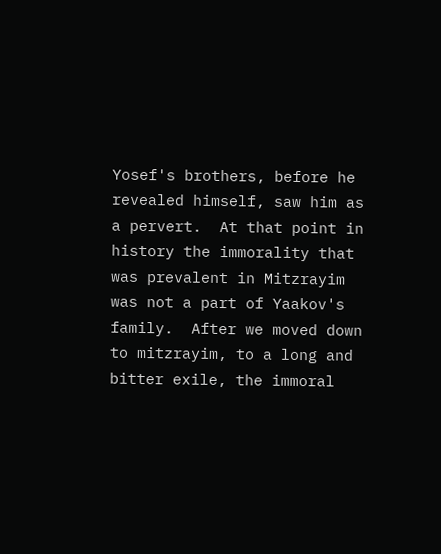Yosef's brothers, before he revealed himself, saw him as a pervert.  At that point in history the immorality that was prevalent in Mitzrayim was not a part of Yaakov's family.  After we moved down to mitzrayim, to a long and bitter exile, the immoral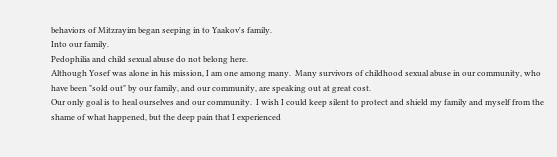behaviors of Mitzrayim began seeping in to Yaakov's family.
Into our family.
Pedophilia and child sexual abuse do not belong here.
Although Yosef was alone in his mission, I am one among many.  Many survivors of childhood sexual abuse in our community, who have been "sold out" by our family, and our community, are speaking out at great cost.
Our only goal is to heal ourselves and our community.  I wish I could keep silent to protect and shield my family and myself from the shame of what happened, but the deep pain that I experienced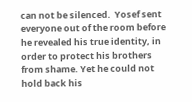can not be silenced.  Yosef sent everyone out of the room before he revealed his true identity, in order to protect his brothers from shame. Yet he could not hold back his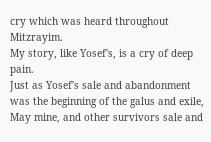cry which was heard throughout Mitzrayim.
My story, like Yosef's, is a cry of deep pain.
Just as Yosef's sale and abandonment was the beginning of the galus and exile, May mine, and other survivors sale and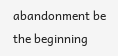abandonment be the beginning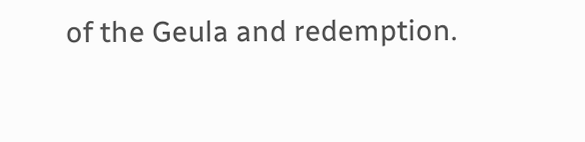of the Geula and redemption.